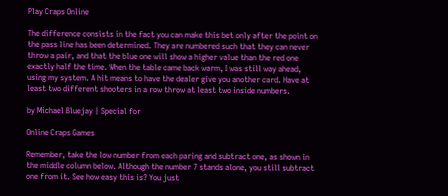Play Craps Online

The difference consists in the fact you can make this bet only after the point on the pass line has been determined. They are numbered such that they can never throw a pair, and that the blue one will show a higher value than the red one exactly half the time. When the table came back warm, I was still way ahead, using my system. A hit means to have the dealer give you another card. Have at least two different shooters in a row throw at least two inside numbers.

by Michael Bluejay | Special for

Online Craps Games

Remember, take the low number from each paring and subtract one, as shown in the middle column below. Although the number 7 stands alone, you still subtract one from it. See how easy this is? You just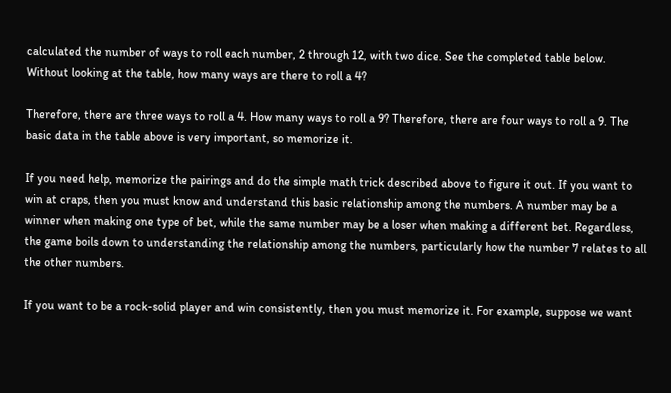calculated the number of ways to roll each number, 2 through 12, with two dice. See the completed table below. Without looking at the table, how many ways are there to roll a 4?

Therefore, there are three ways to roll a 4. How many ways to roll a 9? Therefore, there are four ways to roll a 9. The basic data in the table above is very important, so memorize it.

If you need help, memorize the pairings and do the simple math trick described above to figure it out. If you want to win at craps, then you must know and understand this basic relationship among the numbers. A number may be a winner when making one type of bet, while the same number may be a loser when making a different bet. Regardless, the game boils down to understanding the relationship among the numbers, particularly how the number 7 relates to all the other numbers.

If you want to be a rock-solid player and win consistently, then you must memorize it. For example, suppose we want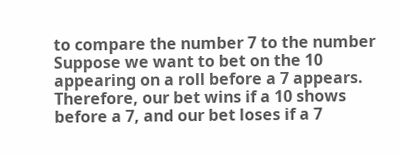to compare the number 7 to the number Suppose we want to bet on the 10 appearing on a roll before a 7 appears. Therefore, our bet wins if a 10 shows before a 7, and our bet loses if a 7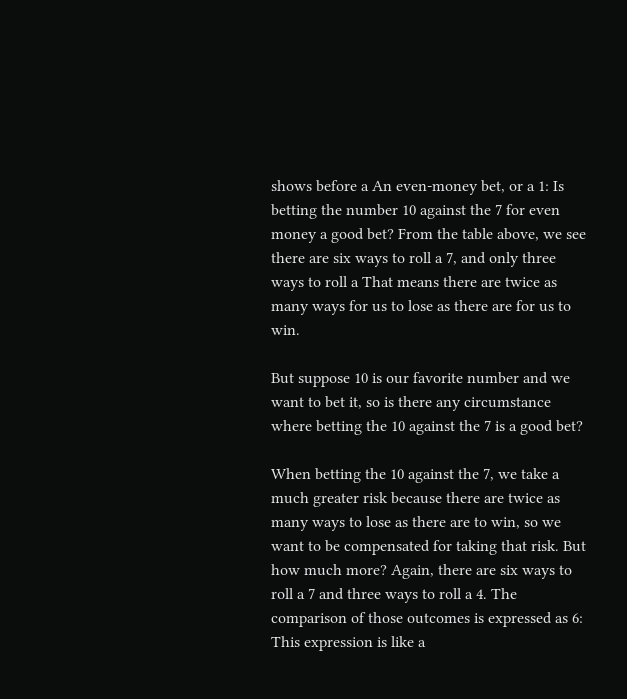shows before a An even-money bet, or a 1: Is betting the number 10 against the 7 for even money a good bet? From the table above, we see there are six ways to roll a 7, and only three ways to roll a That means there are twice as many ways for us to lose as there are for us to win.

But suppose 10 is our favorite number and we want to bet it, so is there any circumstance where betting the 10 against the 7 is a good bet?

When betting the 10 against the 7, we take a much greater risk because there are twice as many ways to lose as there are to win, so we want to be compensated for taking that risk. But how much more? Again, there are six ways to roll a 7 and three ways to roll a 4. The comparison of those outcomes is expressed as 6: This expression is like a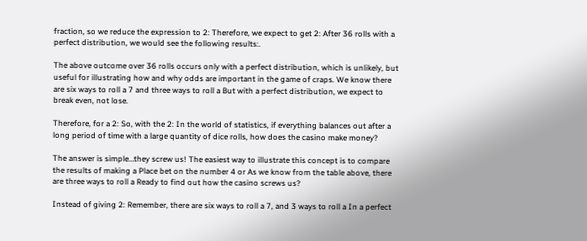fraction, so we reduce the expression to 2: Therefore, we expect to get 2: After 36 rolls with a perfect distribution, we would see the following results:.

The above outcome over 36 rolls occurs only with a perfect distribution, which is unlikely, but useful for illustrating how and why odds are important in the game of craps. We know there are six ways to roll a 7 and three ways to roll a But with a perfect distribution, we expect to break even, not lose.

Therefore, for a 2: So, with the 2: In the world of statistics, if everything balances out after a long period of time with a large quantity of dice rolls, how does the casino make money?

The answer is simple…they screw us! The easiest way to illustrate this concept is to compare the results of making a Place bet on the number 4 or As we know from the table above, there are three ways to roll a Ready to find out how the casino screws us?

Instead of giving 2: Remember, there are six ways to roll a 7, and 3 ways to roll a In a perfect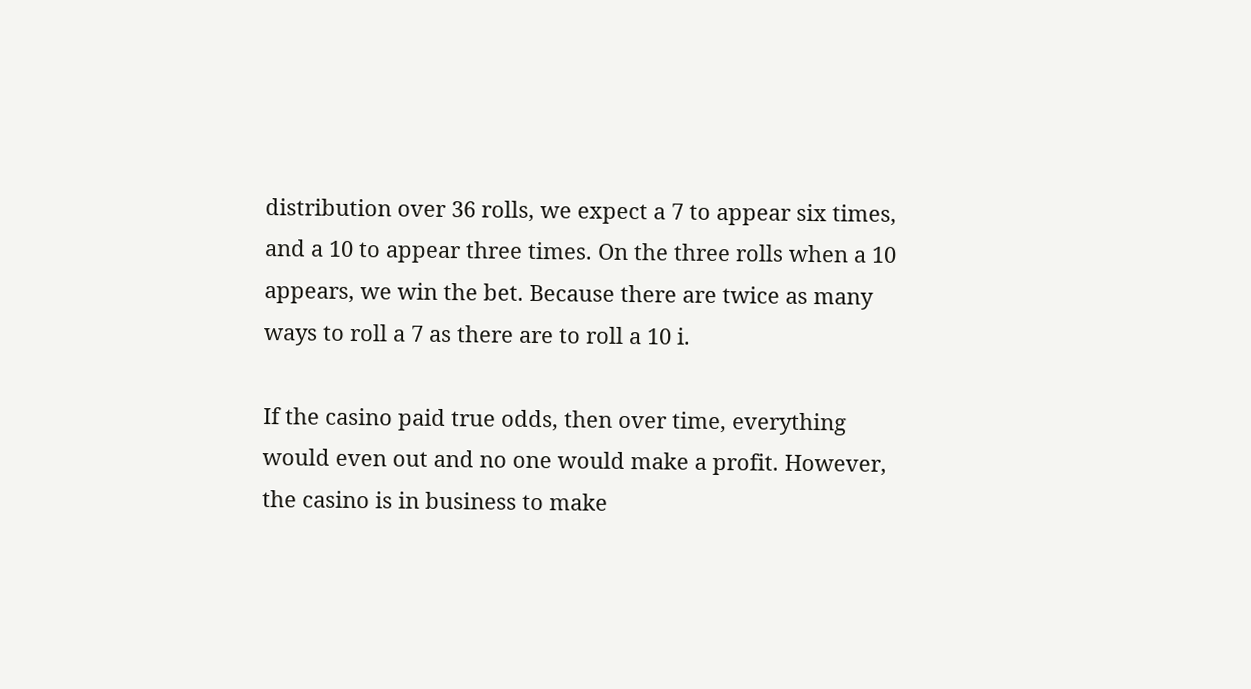distribution over 36 rolls, we expect a 7 to appear six times, and a 10 to appear three times. On the three rolls when a 10 appears, we win the bet. Because there are twice as many ways to roll a 7 as there are to roll a 10 i.

If the casino paid true odds, then over time, everything would even out and no one would make a profit. However, the casino is in business to make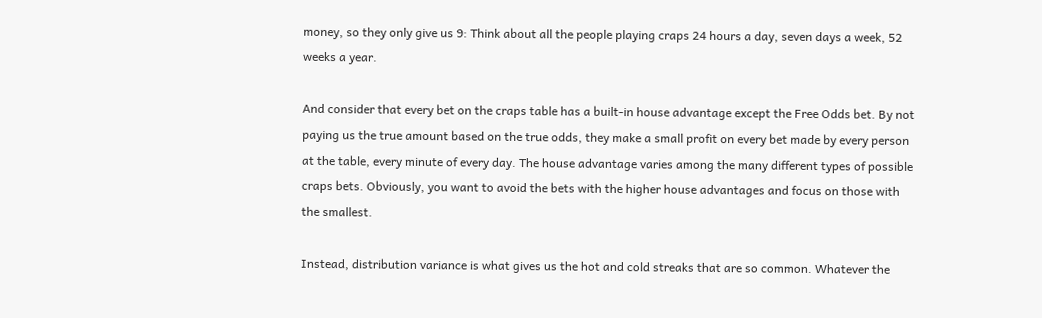money, so they only give us 9: Think about all the people playing craps 24 hours a day, seven days a week, 52 weeks a year.

And consider that every bet on the craps table has a built-in house advantage except the Free Odds bet. By not paying us the true amount based on the true odds, they make a small profit on every bet made by every person at the table, every minute of every day. The house advantage varies among the many different types of possible craps bets. Obviously, you want to avoid the bets with the higher house advantages and focus on those with the smallest.

Instead, distribution variance is what gives us the hot and cold streaks that are so common. Whatever the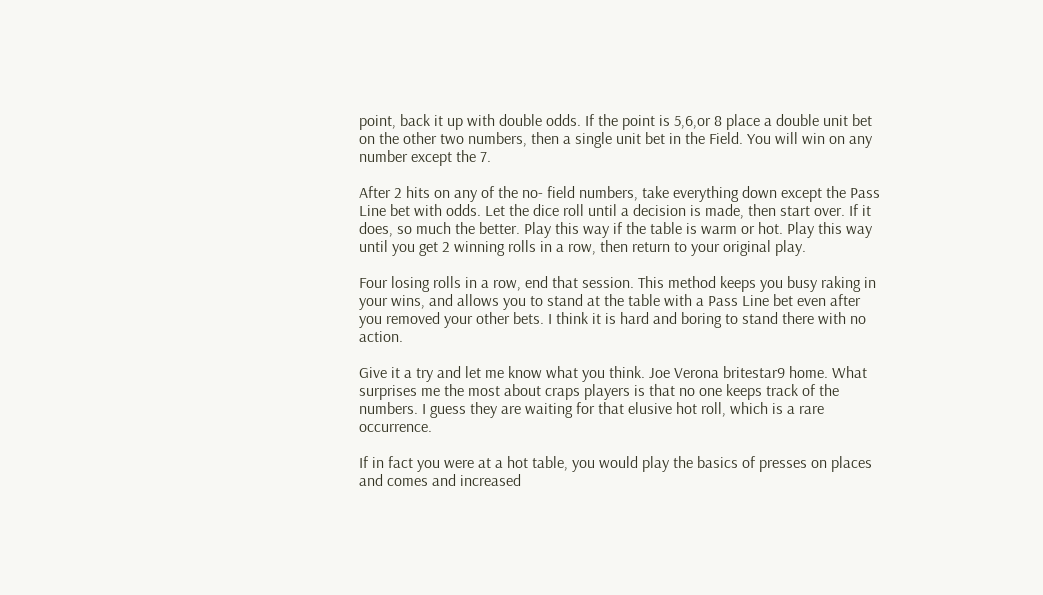point, back it up with double odds. If the point is 5,6,or 8 place a double unit bet on the other two numbers, then a single unit bet in the Field. You will win on any number except the 7.

After 2 hits on any of the no- field numbers, take everything down except the Pass Line bet with odds. Let the dice roll until a decision is made, then start over. If it does, so much the better. Play this way if the table is warm or hot. Play this way until you get 2 winning rolls in a row, then return to your original play.

Four losing rolls in a row, end that session. This method keeps you busy raking in your wins, and allows you to stand at the table with a Pass Line bet even after you removed your other bets. I think it is hard and boring to stand there with no action.

Give it a try and let me know what you think. Joe Verona britestar9 home. What surprises me the most about craps players is that no one keeps track of the numbers. I guess they are waiting for that elusive hot roll, which is a rare occurrence.

If in fact you were at a hot table, you would play the basics of presses on places and comes and increased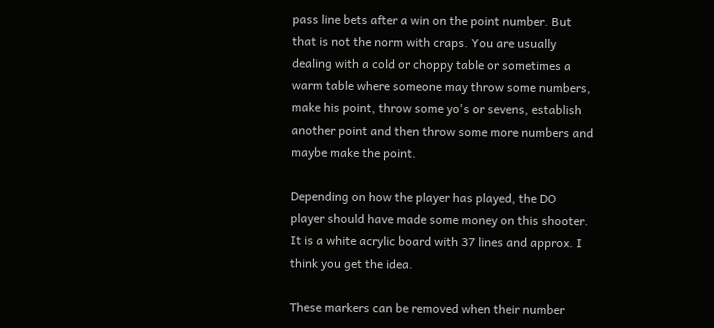pass line bets after a win on the point number. But that is not the norm with craps. You are usually dealing with a cold or choppy table or sometimes a warm table where someone may throw some numbers, make his point, throw some yo's or sevens, establish another point and then throw some more numbers and maybe make the point.

Depending on how the player has played, the DO player should have made some money on this shooter. It is a white acrylic board with 37 lines and approx. I think you get the idea.

These markers can be removed when their number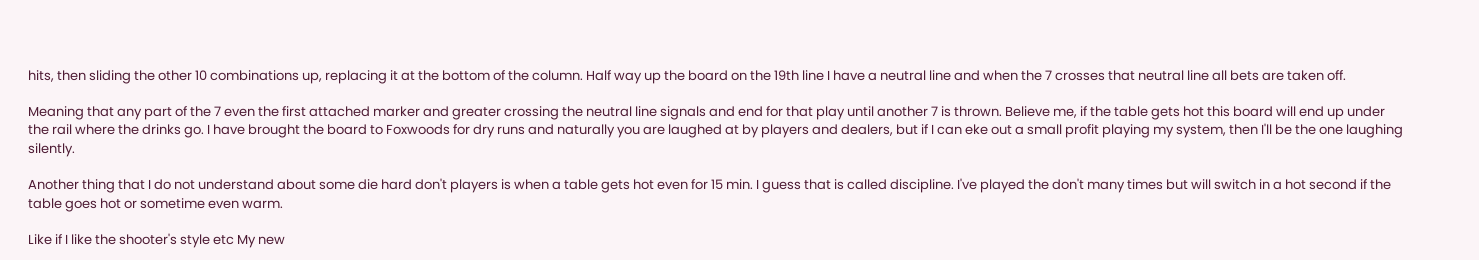hits, then sliding the other 10 combinations up, replacing it at the bottom of the column. Half way up the board on the 19th line I have a neutral line and when the 7 crosses that neutral line all bets are taken off.

Meaning that any part of the 7 even the first attached marker and greater crossing the neutral line signals and end for that play until another 7 is thrown. Believe me, if the table gets hot this board will end up under the rail where the drinks go. I have brought the board to Foxwoods for dry runs and naturally you are laughed at by players and dealers, but if I can eke out a small profit playing my system, then I'll be the one laughing silently.

Another thing that I do not understand about some die hard don't players is when a table gets hot even for 15 min. I guess that is called discipline. I've played the don't many times but will switch in a hot second if the table goes hot or sometime even warm.

Like if I like the shooter's style etc My new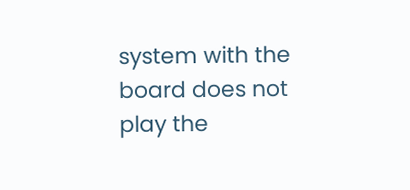system with the board does not play the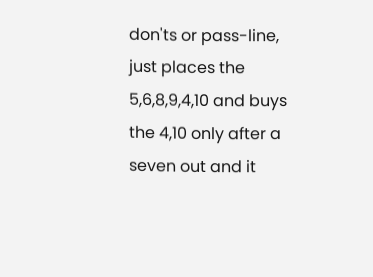don'ts or pass-line, just places the 5,6,8,9,4,10 and buys the 4,10 only after a seven out and it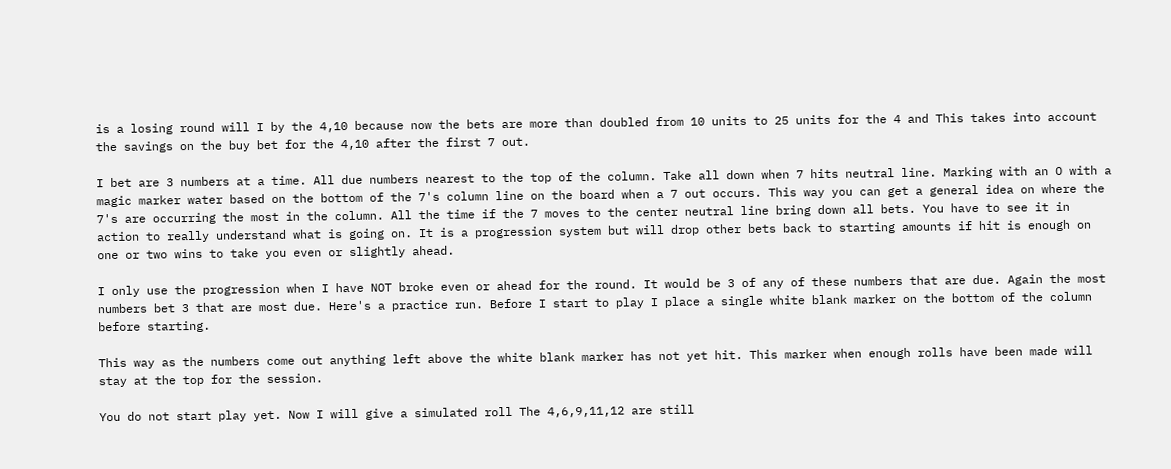is a losing round will I by the 4,10 because now the bets are more than doubled from 10 units to 25 units for the 4 and This takes into account the savings on the buy bet for the 4,10 after the first 7 out.

I bet are 3 numbers at a time. All due numbers nearest to the top of the column. Take all down when 7 hits neutral line. Marking with an O with a magic marker water based on the bottom of the 7's column line on the board when a 7 out occurs. This way you can get a general idea on where the 7's are occurring the most in the column. All the time if the 7 moves to the center neutral line bring down all bets. You have to see it in action to really understand what is going on. It is a progression system but will drop other bets back to starting amounts if hit is enough on one or two wins to take you even or slightly ahead.

I only use the progression when I have NOT broke even or ahead for the round. It would be 3 of any of these numbers that are due. Again the most numbers bet 3 that are most due. Here's a practice run. Before I start to play I place a single white blank marker on the bottom of the column before starting.

This way as the numbers come out anything left above the white blank marker has not yet hit. This marker when enough rolls have been made will stay at the top for the session.

You do not start play yet. Now I will give a simulated roll The 4,6,9,11,12 are still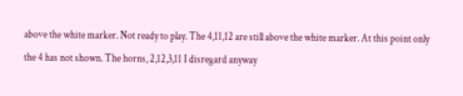above the white marker. Not ready to play. The 4,11,12 are still above the white marker. At this point only the 4 has not shown. The horns, 2,12,3,11 I disregard anyway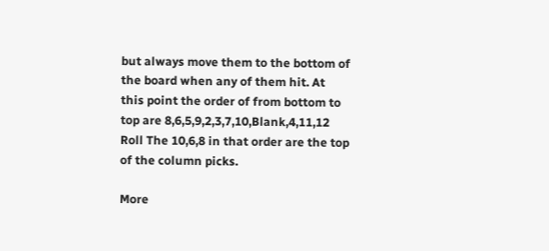but always move them to the bottom of the board when any of them hit. At this point the order of from bottom to top are 8,6,5,9,2,3,7,10,Blank,4,11,12 Roll The 10,6,8 in that order are the top of the column picks.

More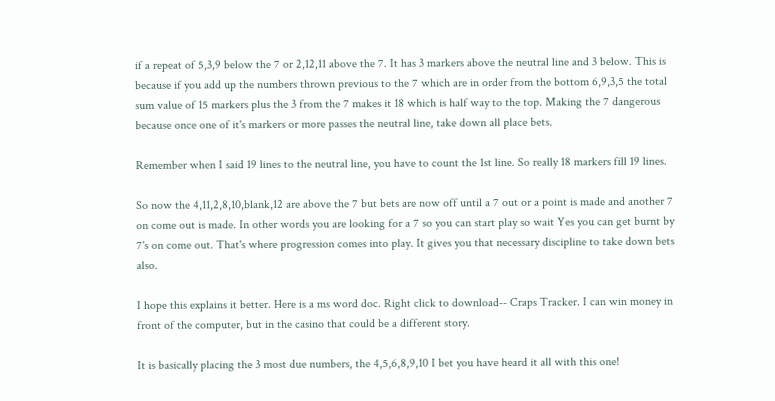if a repeat of 5,3,9 below the 7 or 2,12,11 above the 7. It has 3 markers above the neutral line and 3 below. This is because if you add up the numbers thrown previous to the 7 which are in order from the bottom 6,9,3,5 the total sum value of 15 markers plus the 3 from the 7 makes it 18 which is half way to the top. Making the 7 dangerous because once one of it's markers or more passes the neutral line, take down all place bets.

Remember when I said 19 lines to the neutral line, you have to count the 1st line. So really 18 markers fill 19 lines.

So now the 4,11,2,8,10,blank,12 are above the 7 but bets are now off until a 7 out or a point is made and another 7 on come out is made. In other words you are looking for a 7 so you can start play so wait Yes you can get burnt by 7's on come out. That's where progression comes into play. It gives you that necessary discipline to take down bets also.

I hope this explains it better. Here is a ms word doc. Right click to download-- Craps Tracker. I can win money in front of the computer, but in the casino that could be a different story.

It is basically placing the 3 most due numbers, the 4,5,6,8,9,10 I bet you have heard it all with this one!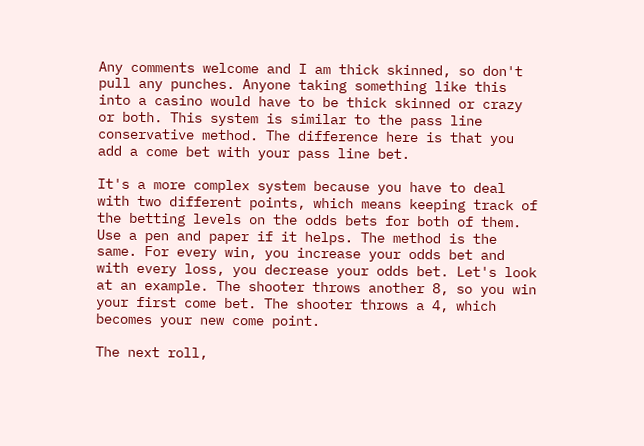Any comments welcome and I am thick skinned, so don't pull any punches. Anyone taking something like this into a casino would have to be thick skinned or crazy or both. This system is similar to the pass line conservative method. The difference here is that you add a come bet with your pass line bet.

It's a more complex system because you have to deal with two different points, which means keeping track of the betting levels on the odds bets for both of them. Use a pen and paper if it helps. The method is the same. For every win, you increase your odds bet and with every loss, you decrease your odds bet. Let's look at an example. The shooter throws another 8, so you win your first come bet. The shooter throws a 4, which becomes your new come point.

The next roll,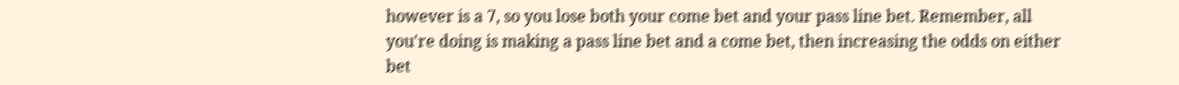however is a 7, so you lose both your come bet and your pass line bet. Remember, all you're doing is making a pass line bet and a come bet, then increasing the odds on either bet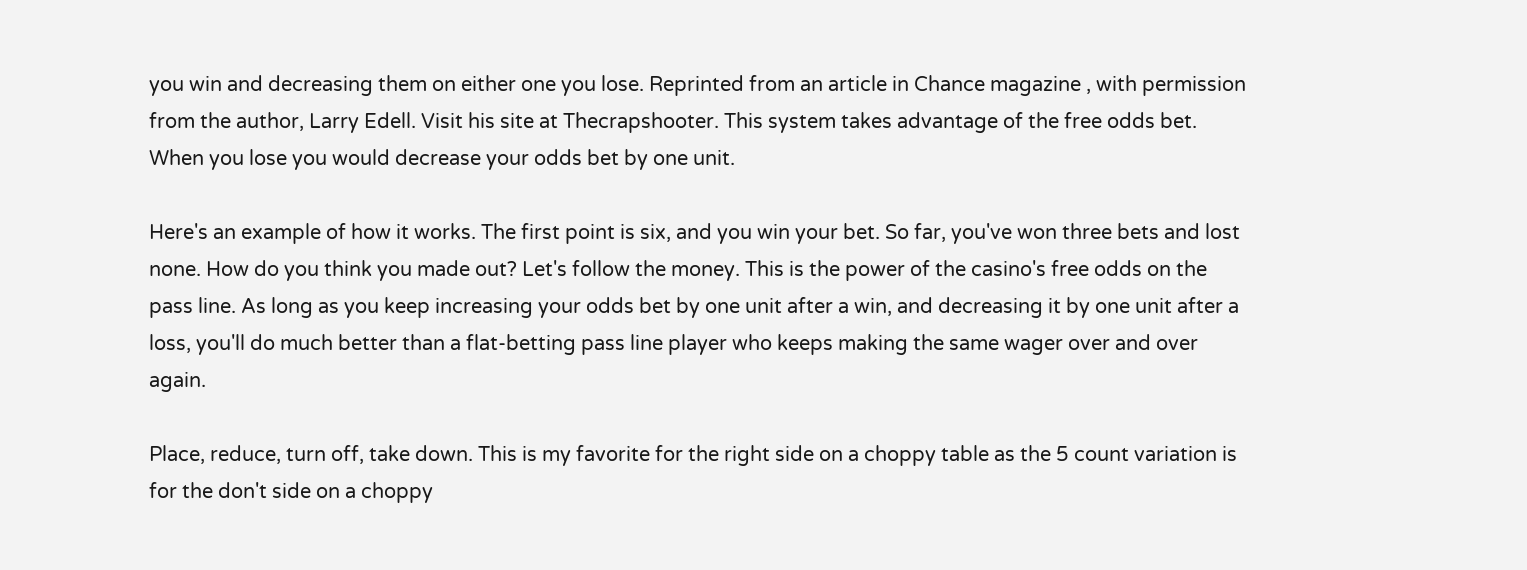you win and decreasing them on either one you lose. Reprinted from an article in Chance magazine , with permission from the author, Larry Edell. Visit his site at Thecrapshooter. This system takes advantage of the free odds bet. When you lose you would decrease your odds bet by one unit.

Here's an example of how it works. The first point is six, and you win your bet. So far, you've won three bets and lost none. How do you think you made out? Let's follow the money. This is the power of the casino's free odds on the pass line. As long as you keep increasing your odds bet by one unit after a win, and decreasing it by one unit after a loss, you'll do much better than a flat-betting pass line player who keeps making the same wager over and over again.

Place, reduce, turn off, take down. This is my favorite for the right side on a choppy table as the 5 count variation is for the don't side on a choppy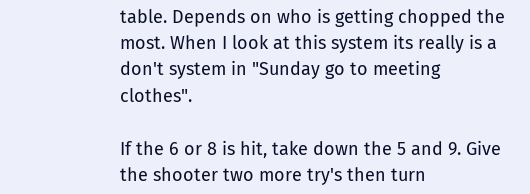table. Depends on who is getting chopped the most. When I look at this system its really is a don't system in "Sunday go to meeting clothes".

If the 6 or 8 is hit, take down the 5 and 9. Give the shooter two more try's then turn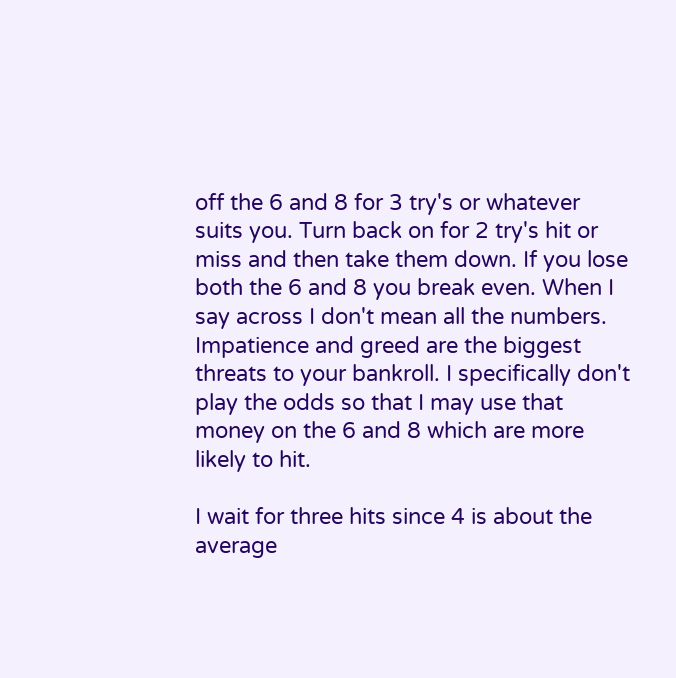off the 6 and 8 for 3 try's or whatever suits you. Turn back on for 2 try's hit or miss and then take them down. If you lose both the 6 and 8 you break even. When I say across I don't mean all the numbers. Impatience and greed are the biggest threats to your bankroll. I specifically don't play the odds so that I may use that money on the 6 and 8 which are more likely to hit.

I wait for three hits since 4 is about the average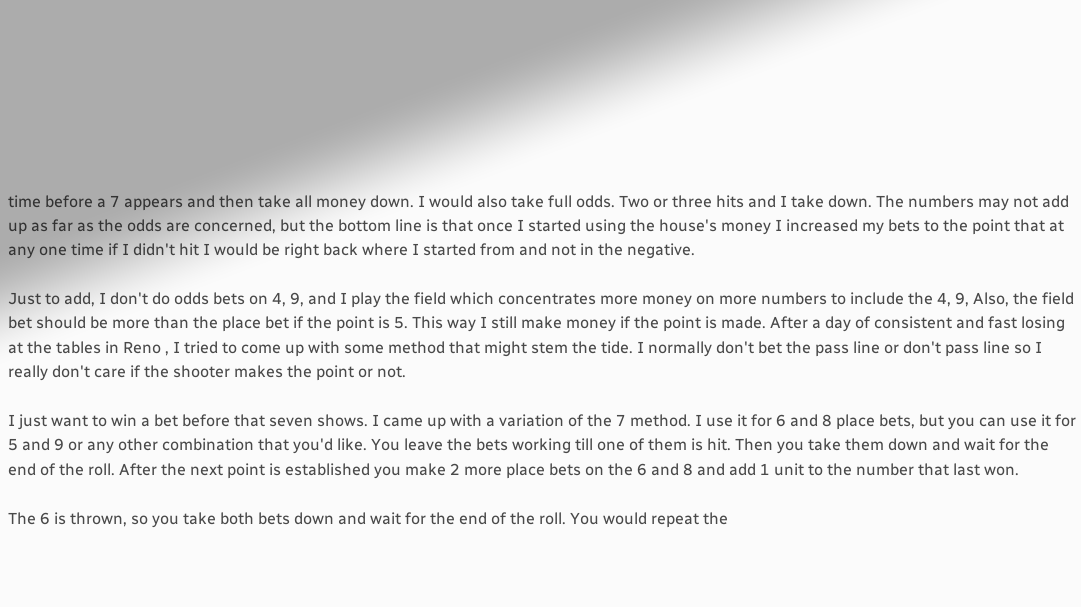time before a 7 appears and then take all money down. I would also take full odds. Two or three hits and I take down. The numbers may not add up as far as the odds are concerned, but the bottom line is that once I started using the house's money I increased my bets to the point that at any one time if I didn't hit I would be right back where I started from and not in the negative.

Just to add, I don't do odds bets on 4, 9, and I play the field which concentrates more money on more numbers to include the 4, 9, Also, the field bet should be more than the place bet if the point is 5. This way I still make money if the point is made. After a day of consistent and fast losing at the tables in Reno , I tried to come up with some method that might stem the tide. I normally don't bet the pass line or don't pass line so I really don't care if the shooter makes the point or not.

I just want to win a bet before that seven shows. I came up with a variation of the 7 method. I use it for 6 and 8 place bets, but you can use it for 5 and 9 or any other combination that you'd like. You leave the bets working till one of them is hit. Then you take them down and wait for the end of the roll. After the next point is established you make 2 more place bets on the 6 and 8 and add 1 unit to the number that last won.

The 6 is thrown, so you take both bets down and wait for the end of the roll. You would repeat the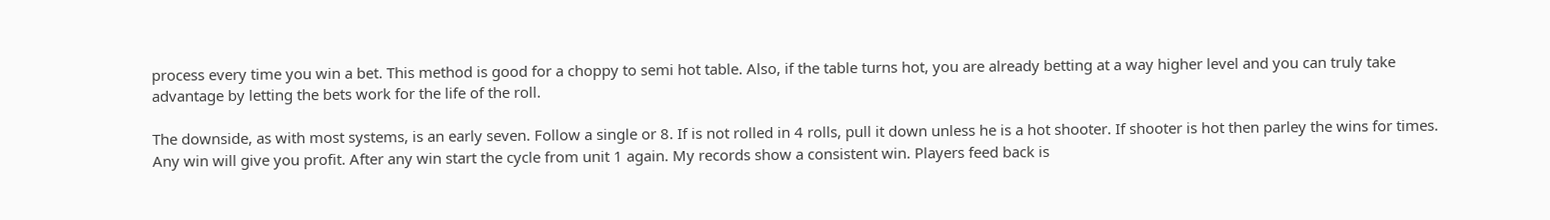process every time you win a bet. This method is good for a choppy to semi hot table. Also, if the table turns hot, you are already betting at a way higher level and you can truly take advantage by letting the bets work for the life of the roll.

The downside, as with most systems, is an early seven. Follow a single or 8. If is not rolled in 4 rolls, pull it down unless he is a hot shooter. If shooter is hot then parley the wins for times. Any win will give you profit. After any win start the cycle from unit 1 again. My records show a consistent win. Players feed back is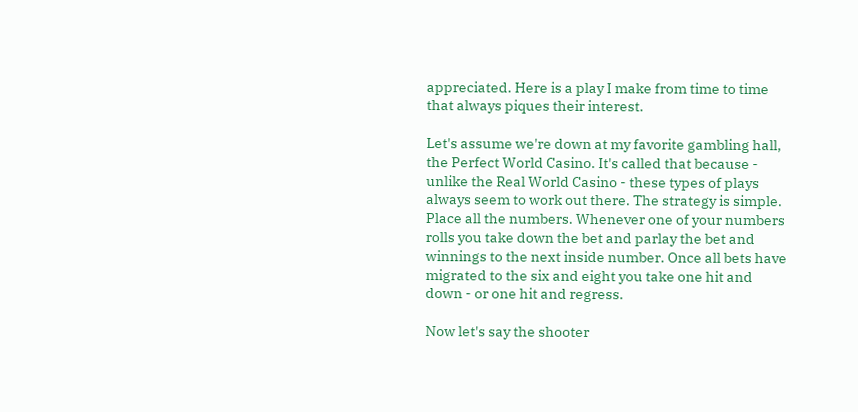appreciated. Here is a play I make from time to time that always piques their interest.

Let's assume we're down at my favorite gambling hall, the Perfect World Casino. It's called that because - unlike the Real World Casino - these types of plays always seem to work out there. The strategy is simple. Place all the numbers. Whenever one of your numbers rolls you take down the bet and parlay the bet and winnings to the next inside number. Once all bets have migrated to the six and eight you take one hit and down - or one hit and regress.

Now let's say the shooter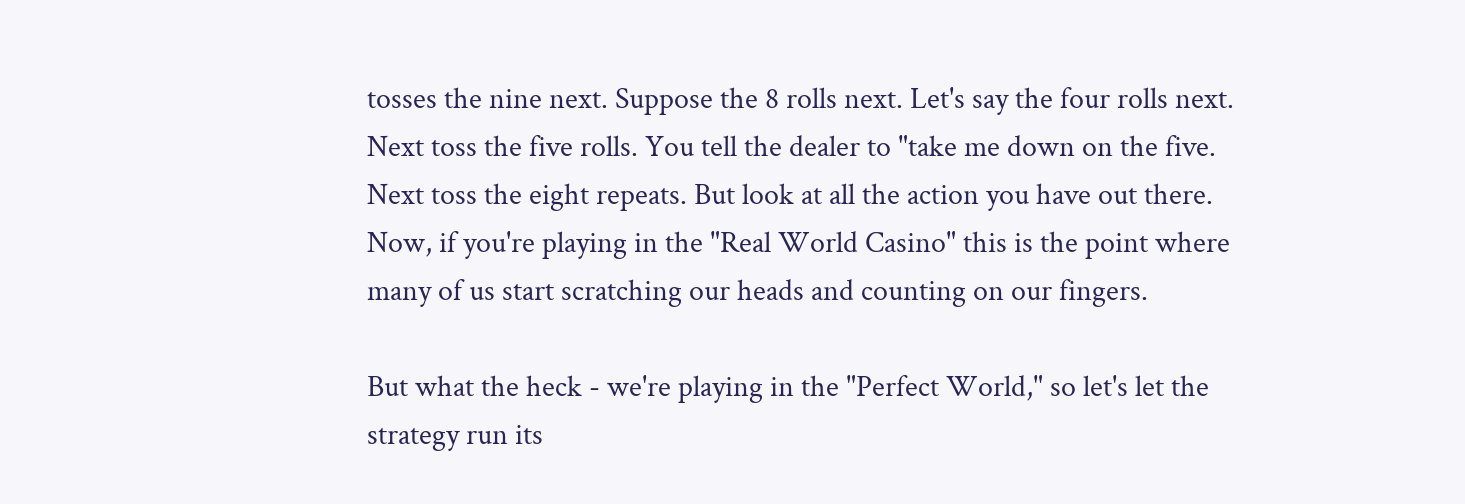tosses the nine next. Suppose the 8 rolls next. Let's say the four rolls next. Next toss the five rolls. You tell the dealer to "take me down on the five. Next toss the eight repeats. But look at all the action you have out there. Now, if you're playing in the "Real World Casino" this is the point where many of us start scratching our heads and counting on our fingers.

But what the heck - we're playing in the "Perfect World," so let's let the strategy run its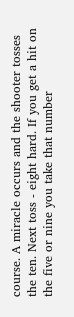course. A miracle occurs and the shooter tosses the ten. Next toss - eight hard. If you get a hit on the five or nine you take that number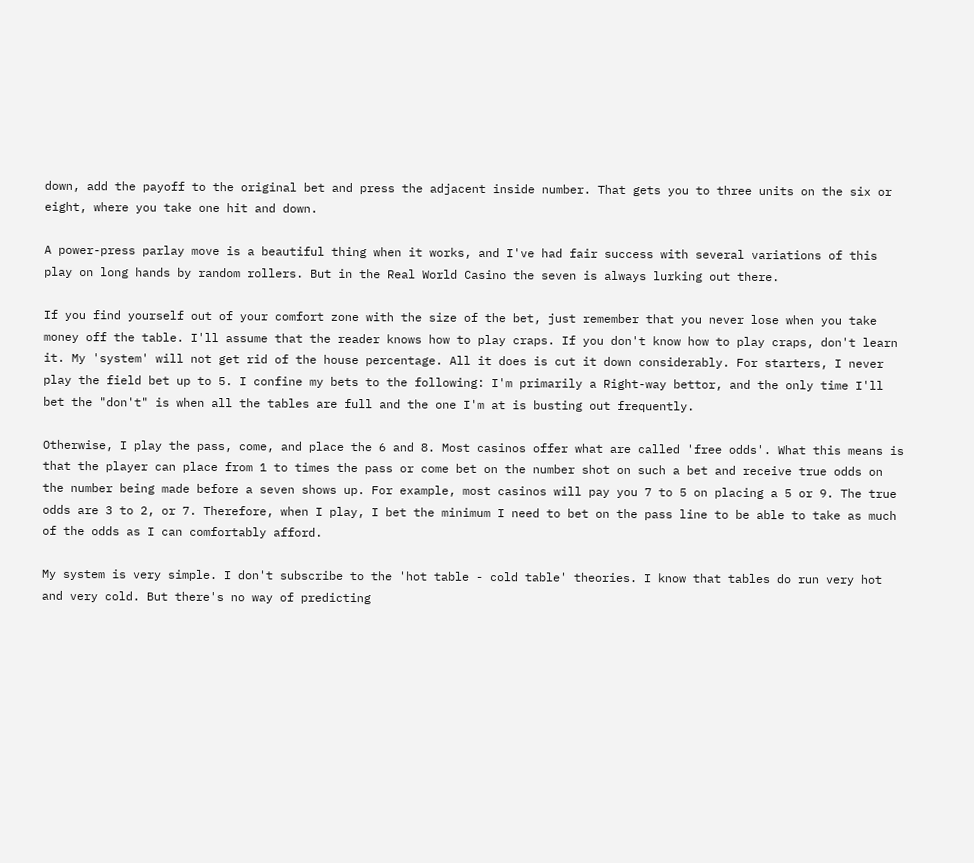down, add the payoff to the original bet and press the adjacent inside number. That gets you to three units on the six or eight, where you take one hit and down.

A power-press parlay move is a beautiful thing when it works, and I've had fair success with several variations of this play on long hands by random rollers. But in the Real World Casino the seven is always lurking out there.

If you find yourself out of your comfort zone with the size of the bet, just remember that you never lose when you take money off the table. I'll assume that the reader knows how to play craps. If you don't know how to play craps, don't learn it. My 'system' will not get rid of the house percentage. All it does is cut it down considerably. For starters, I never play the field bet up to 5. I confine my bets to the following: I'm primarily a Right-way bettor, and the only time I'll bet the "don't" is when all the tables are full and the one I'm at is busting out frequently.

Otherwise, I play the pass, come, and place the 6 and 8. Most casinos offer what are called 'free odds'. What this means is that the player can place from 1 to times the pass or come bet on the number shot on such a bet and receive true odds on the number being made before a seven shows up. For example, most casinos will pay you 7 to 5 on placing a 5 or 9. The true odds are 3 to 2, or 7. Therefore, when I play, I bet the minimum I need to bet on the pass line to be able to take as much of the odds as I can comfortably afford.

My system is very simple. I don't subscribe to the 'hot table - cold table' theories. I know that tables do run very hot and very cold. But there's no way of predicting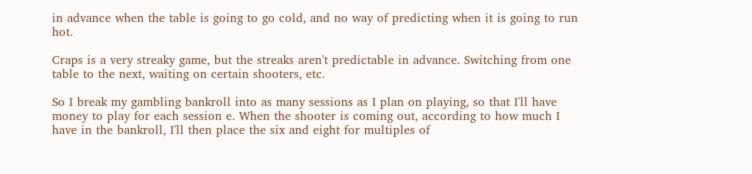in advance when the table is going to go cold, and no way of predicting when it is going to run hot.

Craps is a very streaky game, but the streaks aren't predictable in advance. Switching from one table to the next, waiting on certain shooters, etc.

So I break my gambling bankroll into as many sessions as I plan on playing, so that I'll have money to play for each session e. When the shooter is coming out, according to how much I have in the bankroll, I'll then place the six and eight for multiples of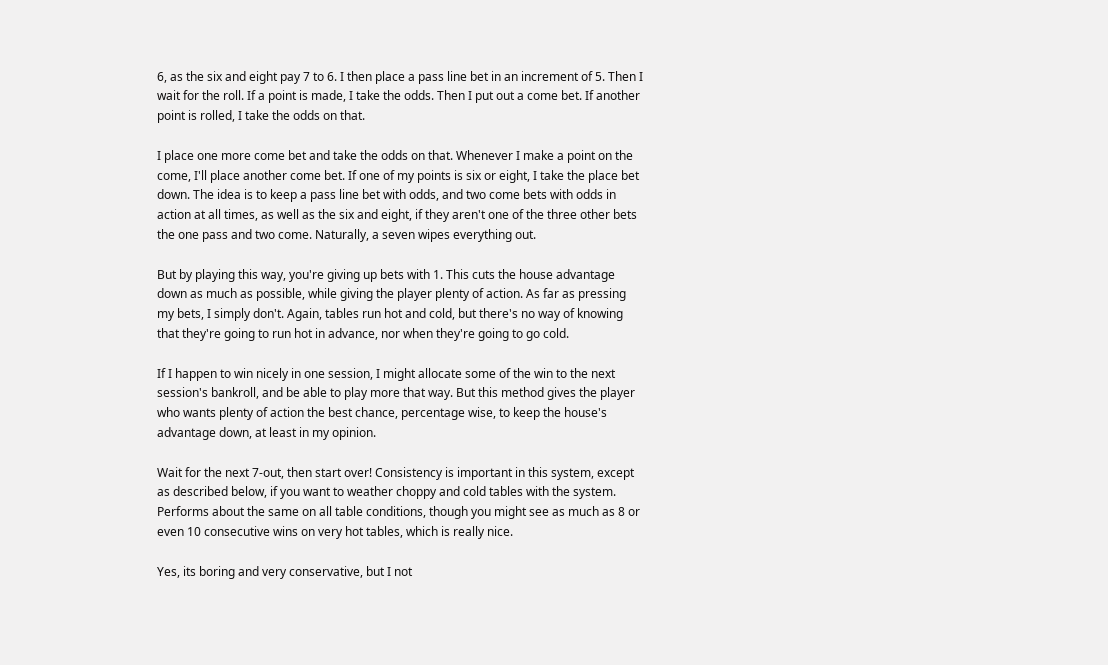6, as the six and eight pay 7 to 6. I then place a pass line bet in an increment of 5. Then I wait for the roll. If a point is made, I take the odds. Then I put out a come bet. If another point is rolled, I take the odds on that.

I place one more come bet and take the odds on that. Whenever I make a point on the come, I'll place another come bet. If one of my points is six or eight, I take the place bet down. The idea is to keep a pass line bet with odds, and two come bets with odds in action at all times, as well as the six and eight, if they aren't one of the three other bets the one pass and two come. Naturally, a seven wipes everything out.

But by playing this way, you're giving up bets with 1. This cuts the house advantage down as much as possible, while giving the player plenty of action. As far as pressing my bets, I simply don't. Again, tables run hot and cold, but there's no way of knowing that they're going to run hot in advance, nor when they're going to go cold.

If I happen to win nicely in one session, I might allocate some of the win to the next session's bankroll, and be able to play more that way. But this method gives the player who wants plenty of action the best chance, percentage wise, to keep the house's advantage down, at least in my opinion.

Wait for the next 7-out, then start over! Consistency is important in this system, except as described below, if you want to weather choppy and cold tables with the system. Performs about the same on all table conditions, though you might see as much as 8 or even 10 consecutive wins on very hot tables, which is really nice.

Yes, its boring and very conservative, but I not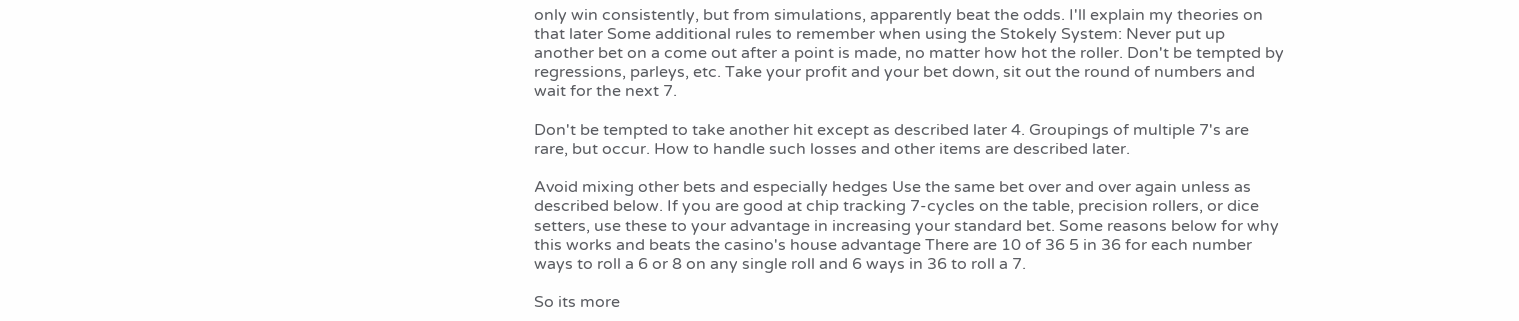only win consistently, but from simulations, apparently beat the odds. I'll explain my theories on that later Some additional rules to remember when using the Stokely System: Never put up another bet on a come out after a point is made, no matter how hot the roller. Don't be tempted by regressions, parleys, etc. Take your profit and your bet down, sit out the round of numbers and wait for the next 7.

Don't be tempted to take another hit except as described later 4. Groupings of multiple 7's are rare, but occur. How to handle such losses and other items are described later.

Avoid mixing other bets and especially hedges Use the same bet over and over again unless as described below. If you are good at chip tracking 7-cycles on the table, precision rollers, or dice setters, use these to your advantage in increasing your standard bet. Some reasons below for why this works and beats the casino's house advantage There are 10 of 36 5 in 36 for each number ways to roll a 6 or 8 on any single roll and 6 ways in 36 to roll a 7.

So its more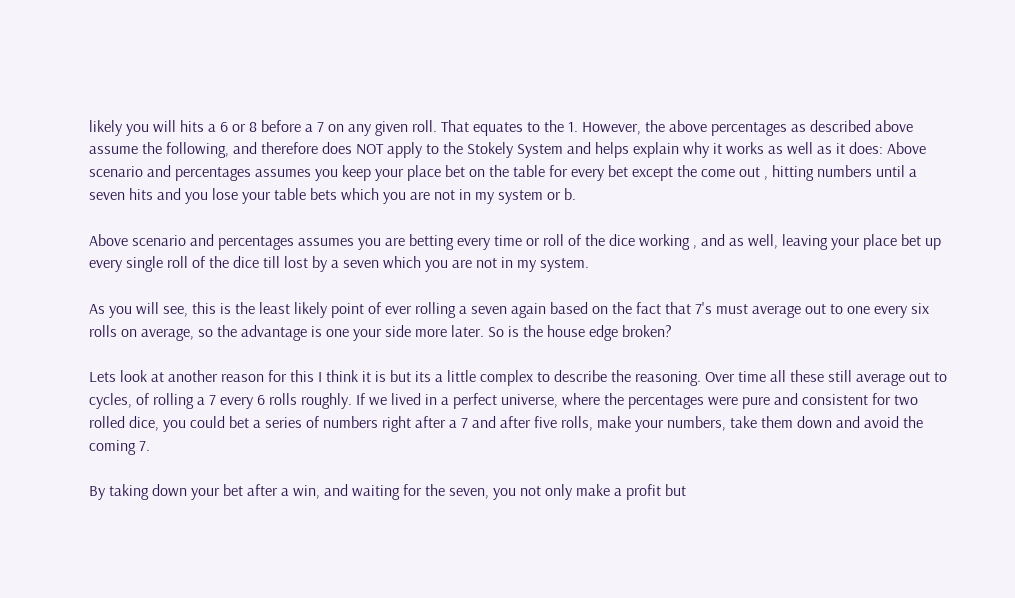likely you will hits a 6 or 8 before a 7 on any given roll. That equates to the 1. However, the above percentages as described above assume the following, and therefore does NOT apply to the Stokely System and helps explain why it works as well as it does: Above scenario and percentages assumes you keep your place bet on the table for every bet except the come out , hitting numbers until a seven hits and you lose your table bets which you are not in my system or b.

Above scenario and percentages assumes you are betting every time or roll of the dice working , and as well, leaving your place bet up every single roll of the dice till lost by a seven which you are not in my system.

As you will see, this is the least likely point of ever rolling a seven again based on the fact that 7's must average out to one every six rolls on average, so the advantage is one your side more later. So is the house edge broken?

Lets look at another reason for this I think it is but its a little complex to describe the reasoning. Over time all these still average out to cycles, of rolling a 7 every 6 rolls roughly. If we lived in a perfect universe, where the percentages were pure and consistent for two rolled dice, you could bet a series of numbers right after a 7 and after five rolls, make your numbers, take them down and avoid the coming 7.

By taking down your bet after a win, and waiting for the seven, you not only make a profit but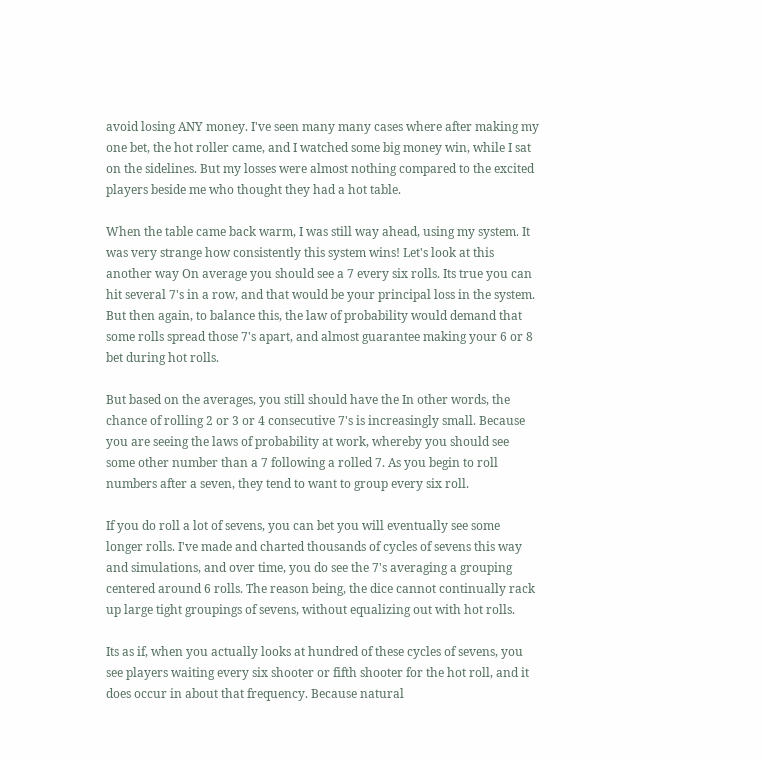avoid losing ANY money. I've seen many many cases where after making my one bet, the hot roller came, and I watched some big money win, while I sat on the sidelines. But my losses were almost nothing compared to the excited players beside me who thought they had a hot table.

When the table came back warm, I was still way ahead, using my system. It was very strange how consistently this system wins! Let's look at this another way On average you should see a 7 every six rolls. Its true you can hit several 7's in a row, and that would be your principal loss in the system. But then again, to balance this, the law of probability would demand that some rolls spread those 7's apart, and almost guarantee making your 6 or 8 bet during hot rolls.

But based on the averages, you still should have the In other words, the chance of rolling 2 or 3 or 4 consecutive 7's is increasingly small. Because you are seeing the laws of probability at work, whereby you should see some other number than a 7 following a rolled 7. As you begin to roll numbers after a seven, they tend to want to group every six roll.

If you do roll a lot of sevens, you can bet you will eventually see some longer rolls. I've made and charted thousands of cycles of sevens this way and simulations, and over time, you do see the 7's averaging a grouping centered around 6 rolls. The reason being, the dice cannot continually rack up large tight groupings of sevens, without equalizing out with hot rolls.

Its as if, when you actually looks at hundred of these cycles of sevens, you see players waiting every six shooter or fifth shooter for the hot roll, and it does occur in about that frequency. Because natural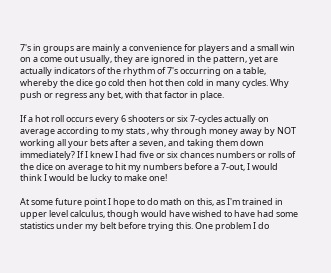7's in groups are mainly a convenience for players and a small win on a come out usually, they are ignored in the pattern, yet are actually indicators of the rhythm of 7's occurring on a table, whereby the dice go cold then hot then cold in many cycles. Why push or regress any bet, with that factor in place.

If a hot roll occurs every 6 shooters or six 7-cycles actually on average according to my stats , why through money away by NOT working all your bets after a seven, and taking them down immediately? If I knew I had five or six chances numbers or rolls of the dice on average to hit my numbers before a 7-out, I would think I would be lucky to make one!

At some future point I hope to do math on this, as I'm trained in upper level calculus, though would have wished to have had some statistics under my belt before trying this. One problem I do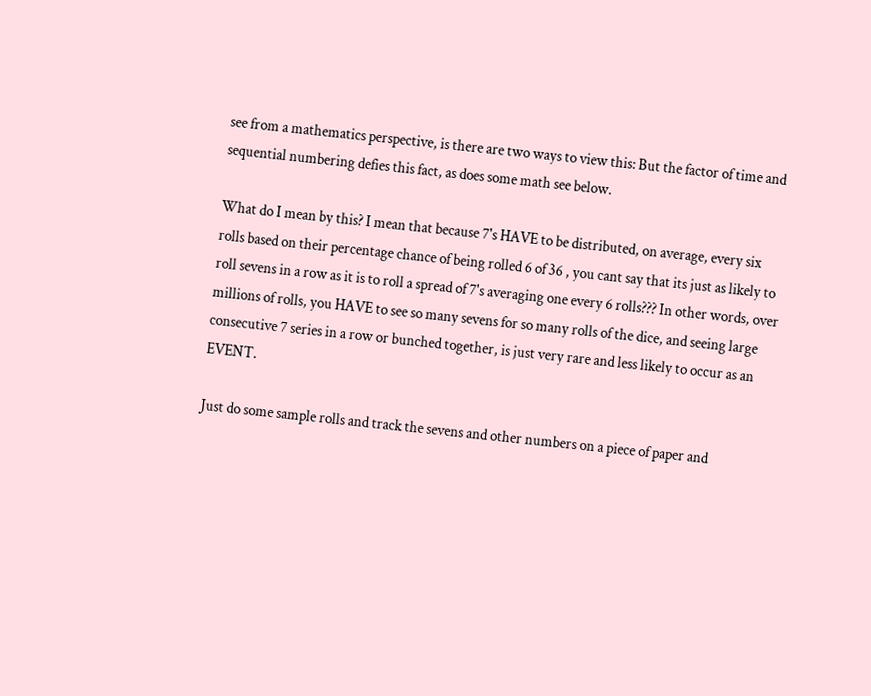see from a mathematics perspective, is there are two ways to view this: But the factor of time and sequential numbering defies this fact, as does some math see below.

What do I mean by this? I mean that because 7's HAVE to be distributed, on average, every six rolls based on their percentage chance of being rolled 6 of 36 , you cant say that its just as likely to roll sevens in a row as it is to roll a spread of 7's averaging one every 6 rolls??? In other words, over millions of rolls, you HAVE to see so many sevens for so many rolls of the dice, and seeing large consecutive 7 series in a row or bunched together, is just very rare and less likely to occur as an EVENT.

Just do some sample rolls and track the sevens and other numbers on a piece of paper and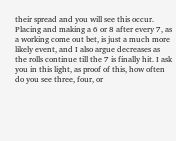their spread and you will see this occur. Placing and making a 6 or 8 after every 7, as a working come out bet, is just a much more likely event, and I also argue decreases as the rolls continue till the 7 is finally hit. I ask you in this light, as proof of this, how often do you see three, four, or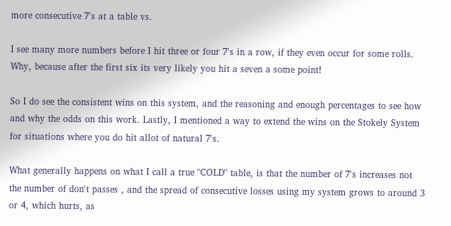more consecutive 7's at a table vs.

I see many more numbers before I hit three or four 7's in a row, if they even occur for some rolls. Why, because after the first six its very likely you hit a seven a some point!

So I do see the consistent wins on this system, and the reasoning and enough percentages to see how and why the odds on this work. Lastly, I mentioned a way to extend the wins on the Stokely System for situations where you do hit allot of natural 7's.

What generally happens on what I call a true "COLD" table, is that the number of 7's increases not the number of don't passes , and the spread of consecutive losses using my system grows to around 3 or 4, which hurts, as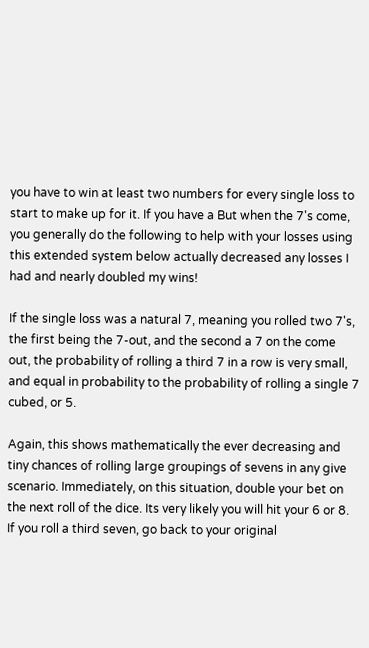you have to win at least two numbers for every single loss to start to make up for it. If you have a But when the 7's come, you generally do the following to help with your losses using this extended system below actually decreased any losses I had and nearly doubled my wins!

If the single loss was a natural 7, meaning you rolled two 7's, the first being the 7-out, and the second a 7 on the come out, the probability of rolling a third 7 in a row is very small, and equal in probability to the probability of rolling a single 7 cubed, or 5.

Again, this shows mathematically the ever decreasing and tiny chances of rolling large groupings of sevens in any give scenario. Immediately, on this situation, double your bet on the next roll of the dice. Its very likely you will hit your 6 or 8. If you roll a third seven, go back to your original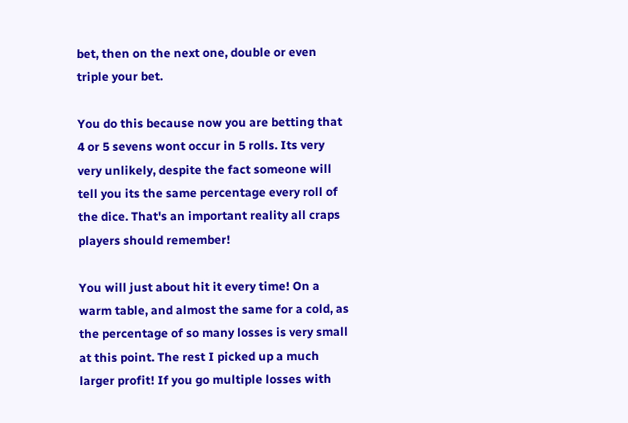bet, then on the next one, double or even triple your bet.

You do this because now you are betting that 4 or 5 sevens wont occur in 5 rolls. Its very very unlikely, despite the fact someone will tell you its the same percentage every roll of the dice. That's an important reality all craps players should remember!

You will just about hit it every time! On a warm table, and almost the same for a cold, as the percentage of so many losses is very small at this point. The rest I picked up a much larger profit! If you go multiple losses with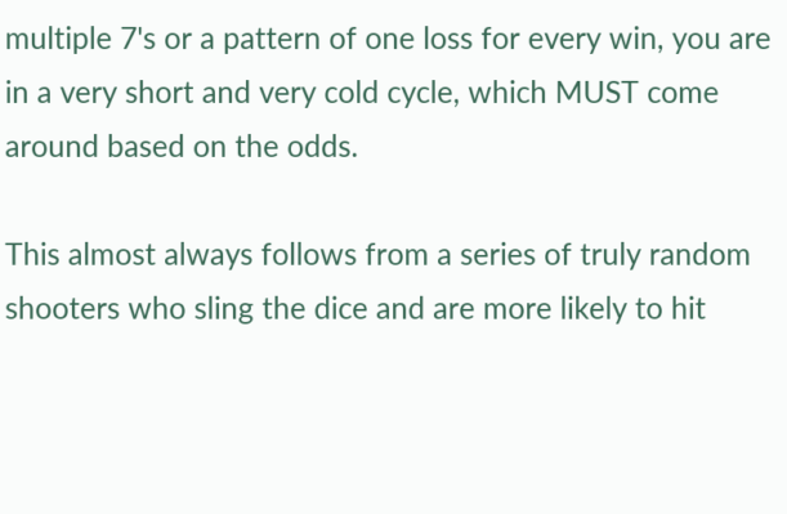multiple 7's or a pattern of one loss for every win, you are in a very short and very cold cycle, which MUST come around based on the odds.

This almost always follows from a series of truly random shooters who sling the dice and are more likely to hit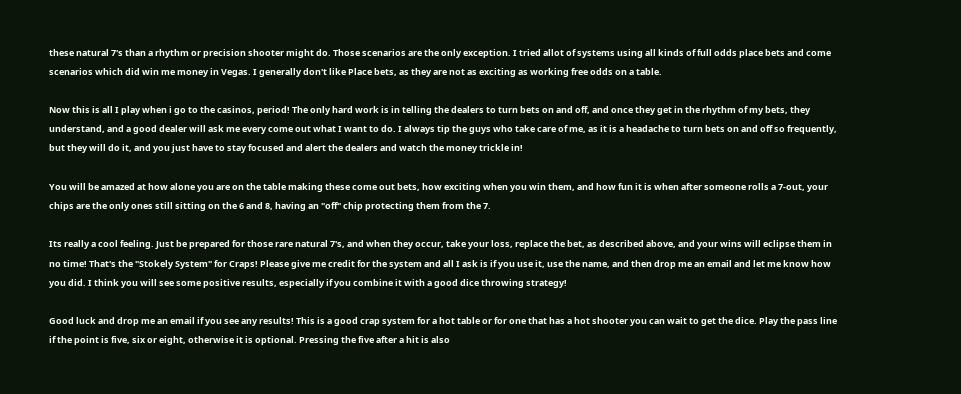these natural 7's than a rhythm or precision shooter might do. Those scenarios are the only exception. I tried allot of systems using all kinds of full odds place bets and come scenarios which did win me money in Vegas. I generally don't like Place bets, as they are not as exciting as working free odds on a table.

Now this is all I play when i go to the casinos, period! The only hard work is in telling the dealers to turn bets on and off, and once they get in the rhythm of my bets, they understand, and a good dealer will ask me every come out what I want to do. I always tip the guys who take care of me, as it is a headache to turn bets on and off so frequently, but they will do it, and you just have to stay focused and alert the dealers and watch the money trickle in!

You will be amazed at how alone you are on the table making these come out bets, how exciting when you win them, and how fun it is when after someone rolls a 7-out, your chips are the only ones still sitting on the 6 and 8, having an "off" chip protecting them from the 7.

Its really a cool feeling. Just be prepared for those rare natural 7's, and when they occur, take your loss, replace the bet, as described above, and your wins will eclipse them in no time! That's the "Stokely System" for Craps! Please give me credit for the system and all I ask is if you use it, use the name, and then drop me an email and let me know how you did. I think you will see some positive results, especially if you combine it with a good dice throwing strategy!

Good luck and drop me an email if you see any results! This is a good crap system for a hot table or for one that has a hot shooter you can wait to get the dice. Play the pass line if the point is five, six or eight, otherwise it is optional. Pressing the five after a hit is also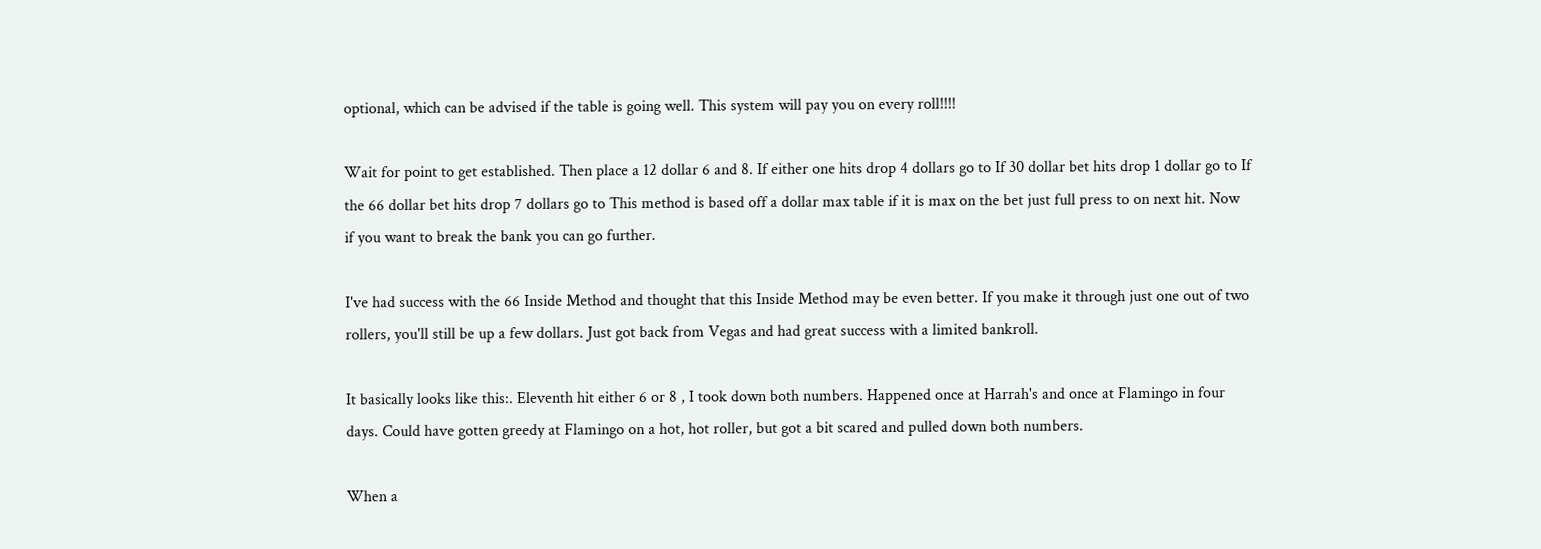optional, which can be advised if the table is going well. This system will pay you on every roll!!!!

Wait for point to get established. Then place a 12 dollar 6 and 8. If either one hits drop 4 dollars go to If 30 dollar bet hits drop 1 dollar go to If the 66 dollar bet hits drop 7 dollars go to This method is based off a dollar max table if it is max on the bet just full press to on next hit. Now if you want to break the bank you can go further.

I've had success with the 66 Inside Method and thought that this Inside Method may be even better. If you make it through just one out of two rollers, you'll still be up a few dollars. Just got back from Vegas and had great success with a limited bankroll.

It basically looks like this:. Eleventh hit either 6 or 8 , I took down both numbers. Happened once at Harrah's and once at Flamingo in four days. Could have gotten greedy at Flamingo on a hot, hot roller, but got a bit scared and pulled down both numbers.

When a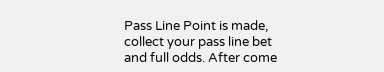Pass Line Point is made, collect your pass line bet and full odds. After come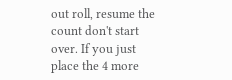out roll, resume the count don't start over. If you just place the 4 more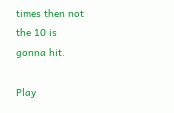times then not the 10 is gonna hit.

Play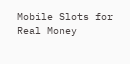Mobile Slots for Real Money